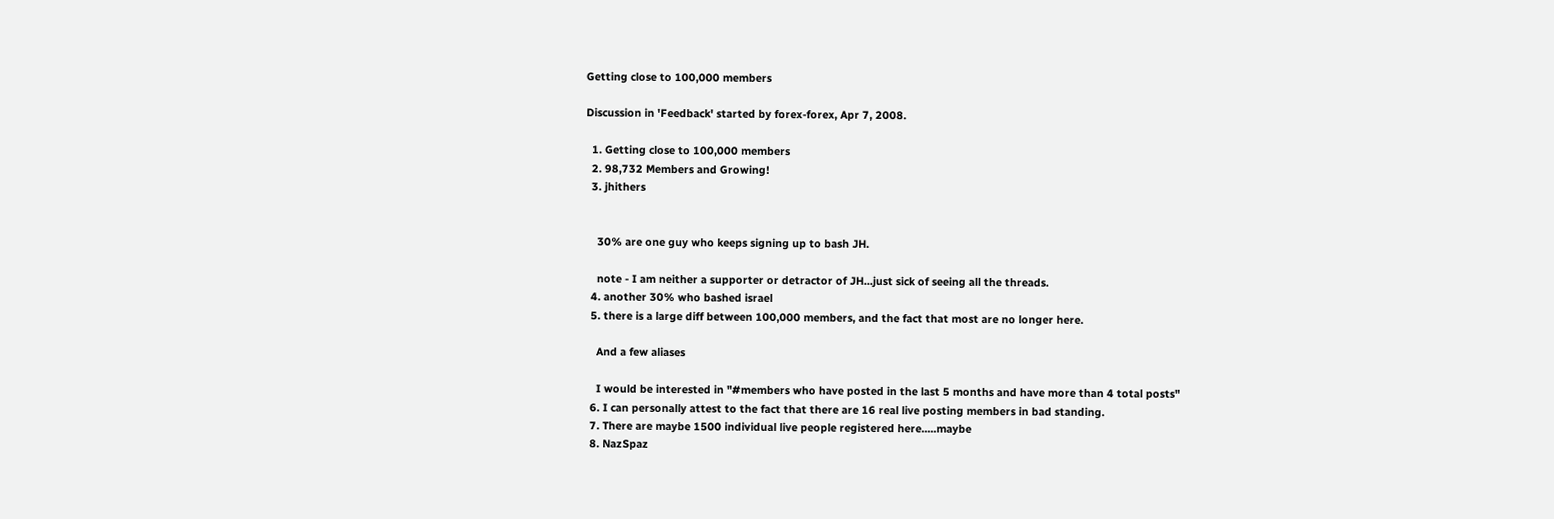Getting close to 100,000 members

Discussion in 'Feedback' started by forex-forex, Apr 7, 2008.

  1. Getting close to 100,000 members
  2. 98,732 Members and Growing!
  3. jhithers


    30% are one guy who keeps signing up to bash JH.

    note - I am neither a supporter or detractor of JH...just sick of seeing all the threads.
  4. another 30% who bashed israel
  5. there is a large diff between 100,000 members, and the fact that most are no longer here.

    And a few aliases

    I would be interested in "#members who have posted in the last 5 months and have more than 4 total posts"
  6. I can personally attest to the fact that there are 16 real live posting members in bad standing.
  7. There are maybe 1500 individual live people registered here.....maybe
  8. NazSpaz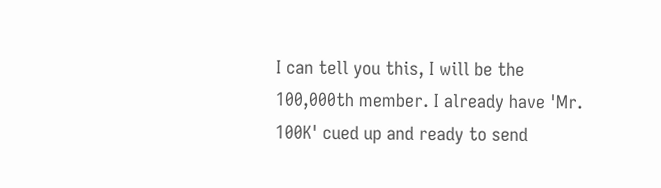I can tell you this, I will be the 100,000th member. I already have 'Mr. 100K' cued up and ready to send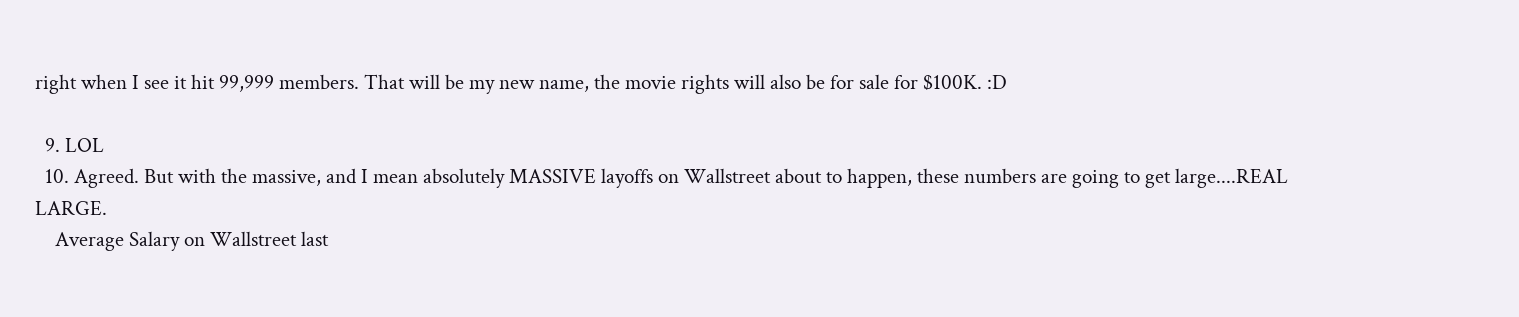right when I see it hit 99,999 members. That will be my new name, the movie rights will also be for sale for $100K. :D

  9. LOL
  10. Agreed. But with the massive, and I mean absolutely MASSIVE layoffs on Wallstreet about to happen, these numbers are going to get large....REAL LARGE.
    Average Salary on Wallstreet last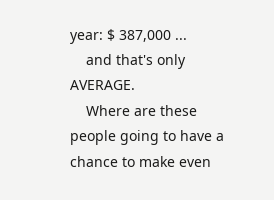year: $ 387,000 ...
    and that's only AVERAGE.
    Where are these people going to have a chance to make even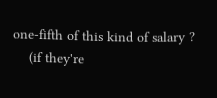one-fifth of this kind of salary ?
    (if they're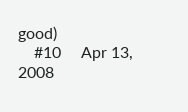good)
    #10     Apr 13, 2008